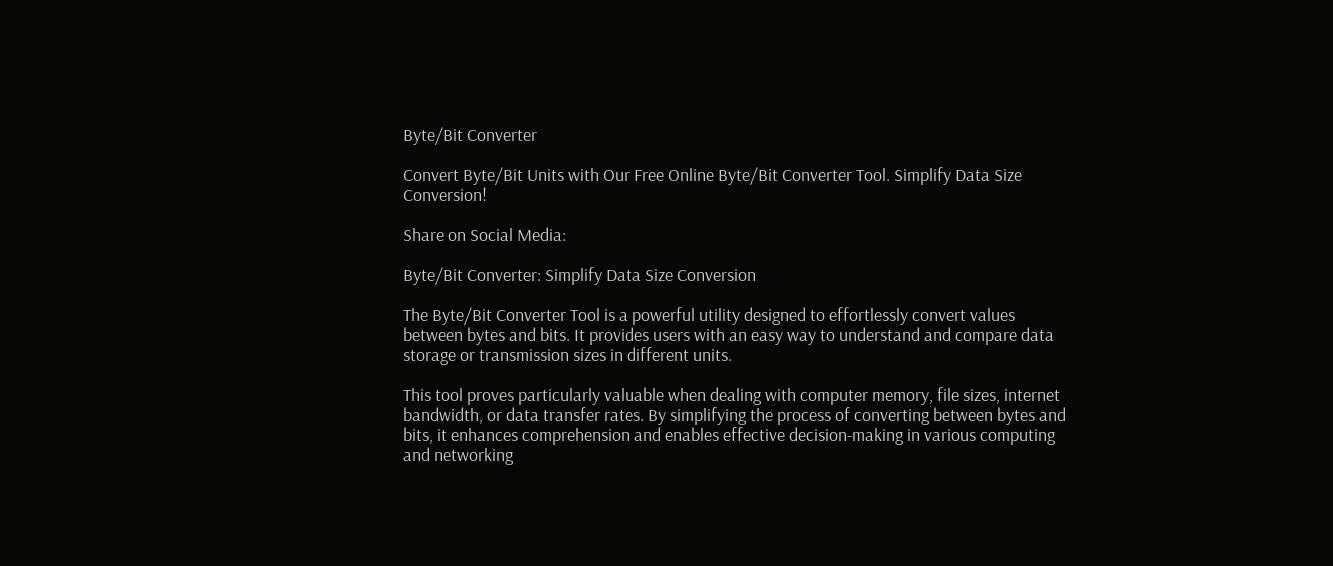Byte/Bit Converter

Convert Byte/Bit Units with Our Free Online Byte/Bit Converter Tool. Simplify Data Size Conversion!

Share on Social Media:

Byte/Bit Converter: Simplify Data Size Conversion

The Byte/Bit Converter Tool is a powerful utility designed to effortlessly convert values between bytes and bits. It provides users with an easy way to understand and compare data storage or transmission sizes in different units.

This tool proves particularly valuable when dealing with computer memory, file sizes, internet bandwidth, or data transfer rates. By simplifying the process of converting between bytes and bits, it enhances comprehension and enables effective decision-making in various computing and networking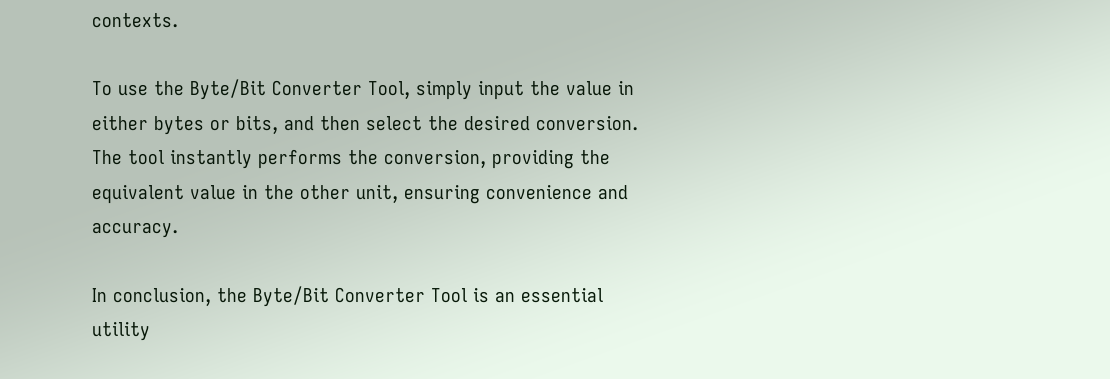contexts.

To use the Byte/Bit Converter Tool, simply input the value in either bytes or bits, and then select the desired conversion. The tool instantly performs the conversion, providing the equivalent value in the other unit, ensuring convenience and accuracy.

In conclusion, the Byte/Bit Converter Tool is an essential utility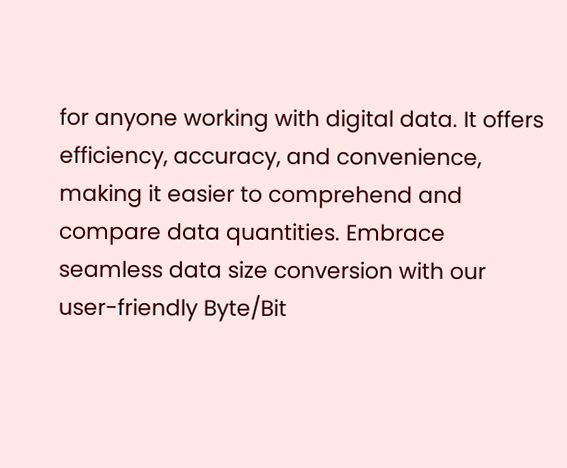for anyone working with digital data. It offers efficiency, accuracy, and convenience, making it easier to comprehend and compare data quantities. Embrace seamless data size conversion with our user-friendly Byte/Bit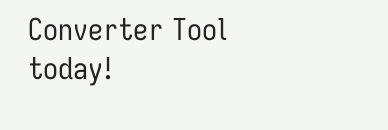Converter Tool today!